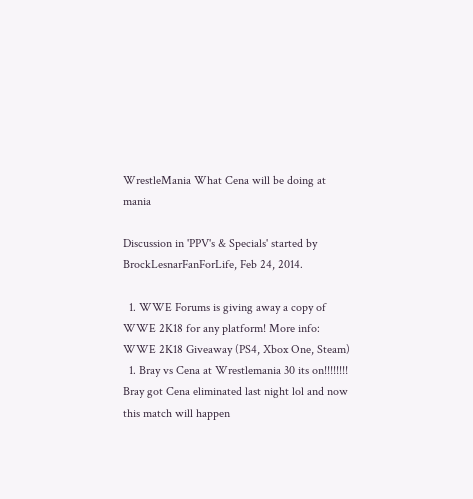WrestleMania What Cena will be doing at mania

Discussion in 'PPV's & Specials' started by BrockLesnarFanForLife, Feb 24, 2014.

  1. WWE Forums is giving away a copy of WWE 2K18 for any platform! More info: WWE 2K18 Giveaway (PS4, Xbox One, Steam)
  1. Bray vs Cena at Wrestlemania 30 its on!!!!!!!! Bray got Cena eliminated last night lol and now this match will happen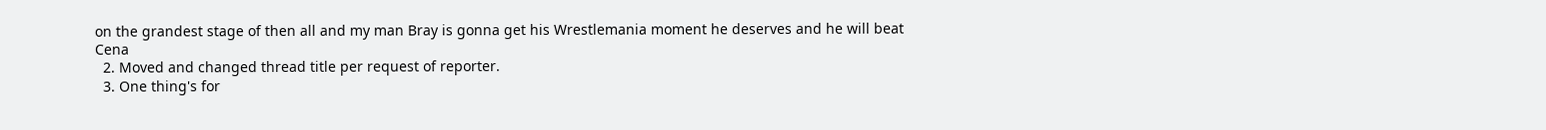on the grandest stage of then all and my man Bray is gonna get his Wrestlemania moment he deserves and he will beat Cena
  2. Moved and changed thread title per request of reporter.
  3. One thing's for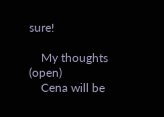sure!

    My thoughts (open)
    Cena will be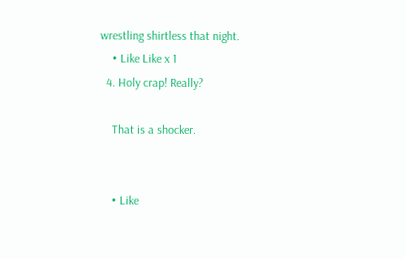wrestling shirtless that night.
    • Like Like x 1
  4. Holy crap! Really?

    That is a shocker.


    • Like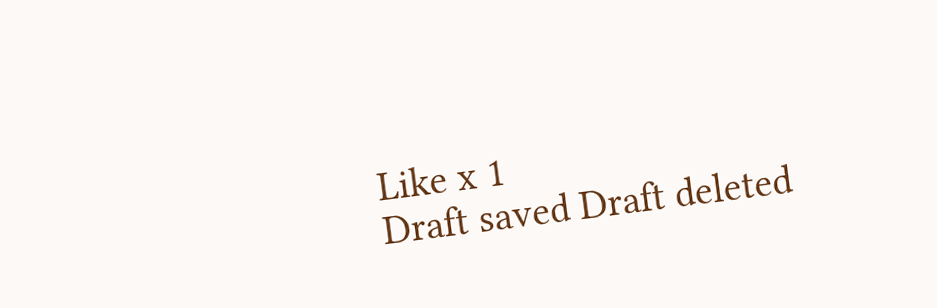Like x 1
Draft saved Draft deleted